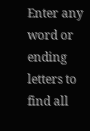Enter any word or ending letters to find all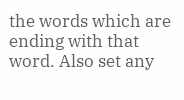the words which are ending with that word. Also set any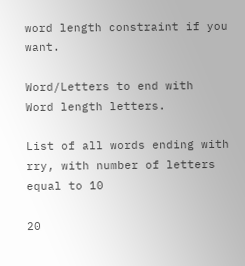word length constraint if you want.

Word/Letters to end with
Word length letters.

List of all words ending with rry, with number of letters equal to 10

20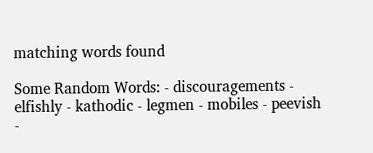matching words found

Some Random Words: - discouragements - elfishly - kathodic - legmen - mobiles - peevish -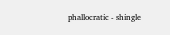phallocratic - shingle